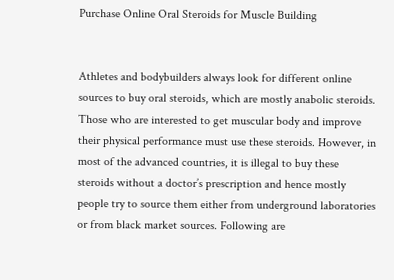Purchase Online Oral Steroids for Muscle Building


Athletes and bodybuilders always look for different online sources to buy oral steroids, which are mostly anabolic steroids. Those who are interested to get muscular body and improve their physical performance must use these steroids. However, in most of the advanced countries, it is illegal to buy these steroids without a doctor’s prescription and hence mostly people try to source them either from underground laboratories or from black market sources. Following are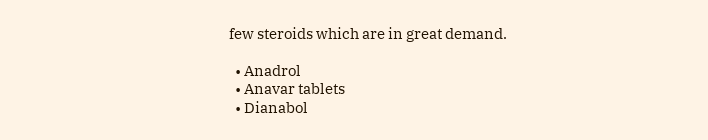few steroids which are in great demand.

  • Anadrol
  • Anavar tablets
  • Dianabol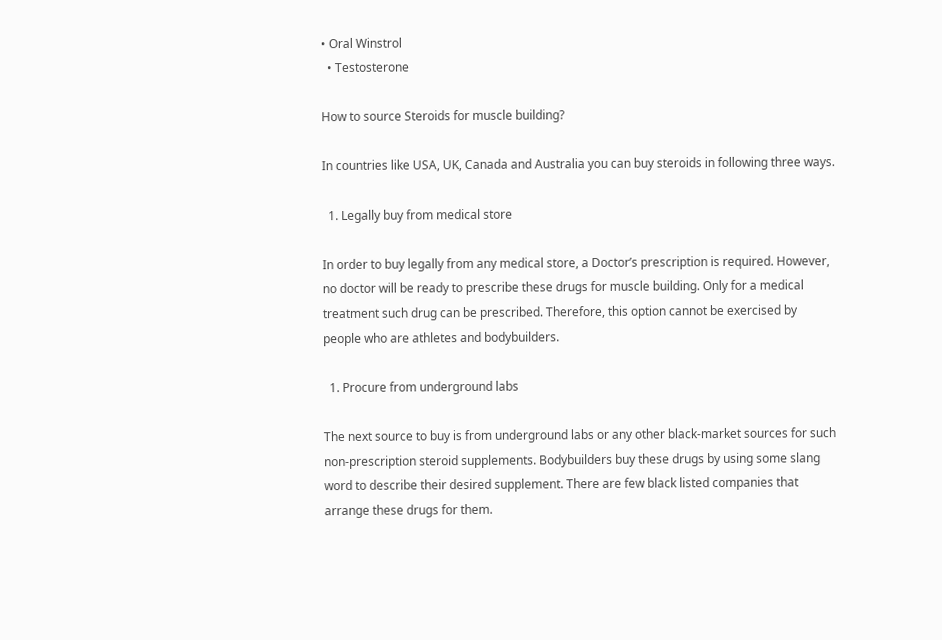• Oral Winstrol
  • Testosterone

How to source Steroids for muscle building?

In countries like USA, UK, Canada and Australia you can buy steroids in following three ways.

  1. Legally buy from medical store

In order to buy legally from any medical store, a Doctor’s prescription is required. However, no doctor will be ready to prescribe these drugs for muscle building. Only for a medical treatment such drug can be prescribed. Therefore, this option cannot be exercised by people who are athletes and bodybuilders.

  1. Procure from underground labs

The next source to buy is from underground labs or any other black-market sources for such non-prescription steroid supplements. Bodybuilders buy these drugs by using some slang word to describe their desired supplement. There are few black listed companies that arrange these drugs for them.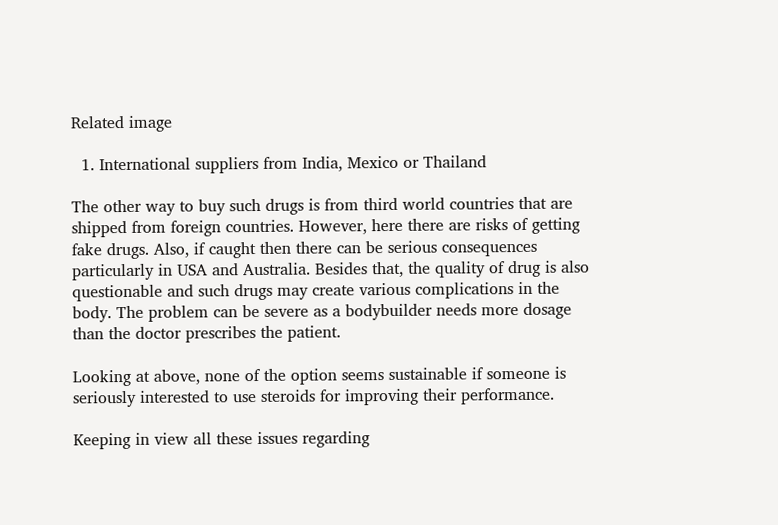Related image

  1. International suppliers from India, Mexico or Thailand

The other way to buy such drugs is from third world countries that are shipped from foreign countries. However, here there are risks of getting fake drugs. Also, if caught then there can be serious consequences particularly in USA and Australia. Besides that, the quality of drug is also questionable and such drugs may create various complications in the body. The problem can be severe as a bodybuilder needs more dosage than the doctor prescribes the patient.

Looking at above, none of the option seems sustainable if someone is seriously interested to use steroids for improving their performance.

Keeping in view all these issues regarding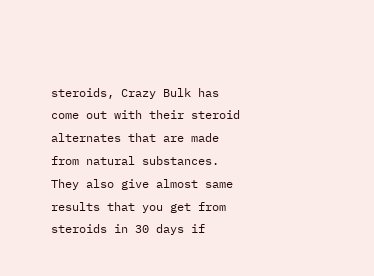steroids, Crazy Bulk has come out with their steroid alternates that are made from natural substances. They also give almost same results that you get from steroids in 30 days if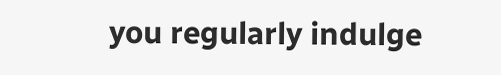you regularly indulge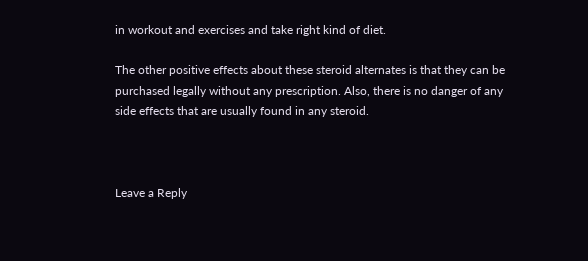in workout and exercises and take right kind of diet.

The other positive effects about these steroid alternates is that they can be purchased legally without any prescription. Also, there is no danger of any side effects that are usually found in any steroid.



Leave a Reply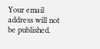Your email address will not be published.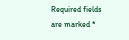Required fields are marked *